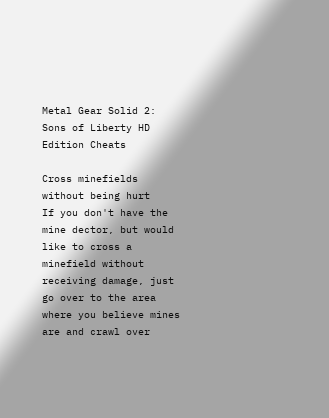Metal Gear Solid 2: Sons of Liberty HD Edition Cheats

Cross minefields without being hurt
If you don't have the mine dector, but would like to cross a minefield without receiving damage, just go over to the area where you believe mines are and crawl over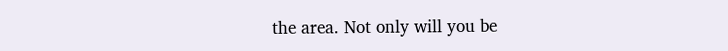the area. Not only will you be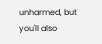unharmed, but you'll also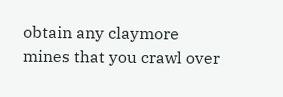obtain any claymore mines that you crawl over